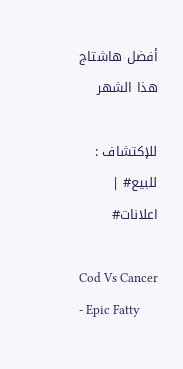أفضل هاشتاج هذا الشهر

للإكتشاف : للبيع# | اعلانات#

Cod Vs Cancer - Epic Fatty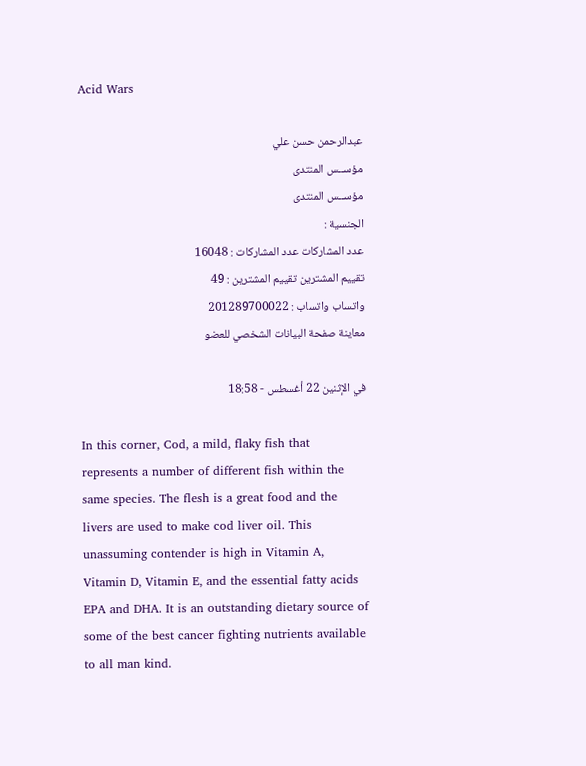Acid Wars

عبدالرحمن حسن علي
مؤســس المنتدى
مؤســس المنتدى
الجنسية :
عدد المشاركات عدد المشاركات : 16048
تقييم المشترين تقييم المشترين : 49
واتساب واتساب : 201289700022
معاينة صفحة البيانات الشخصي للعضو

في الإثنين 22 أغسطس - 18:58

In this corner, Cod, a mild, flaky fish that represents a number of different fish within the same species. The flesh is a great food and the livers are used to make cod liver oil. This unassuming contender is high in Vitamin A, Vitamin D, Vitamin E, and the essential fatty acids EPA and DHA. It is an outstanding dietary source of some of the best cancer fighting nutrients available to all man kind.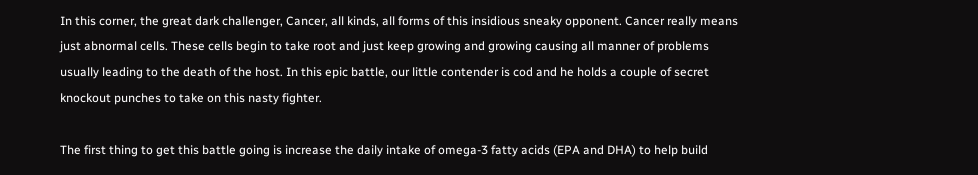In this corner, the great dark challenger, Cancer, all kinds, all forms of this insidious sneaky opponent. Cancer really means just abnormal cells. These cells begin to take root and just keep growing and growing causing all manner of problems usually leading to the death of the host. In this epic battle, our little contender is cod and he holds a couple of secret knockout punches to take on this nasty fighter.

The first thing to get this battle going is increase the daily intake of omega-3 fatty acids (EPA and DHA) to help build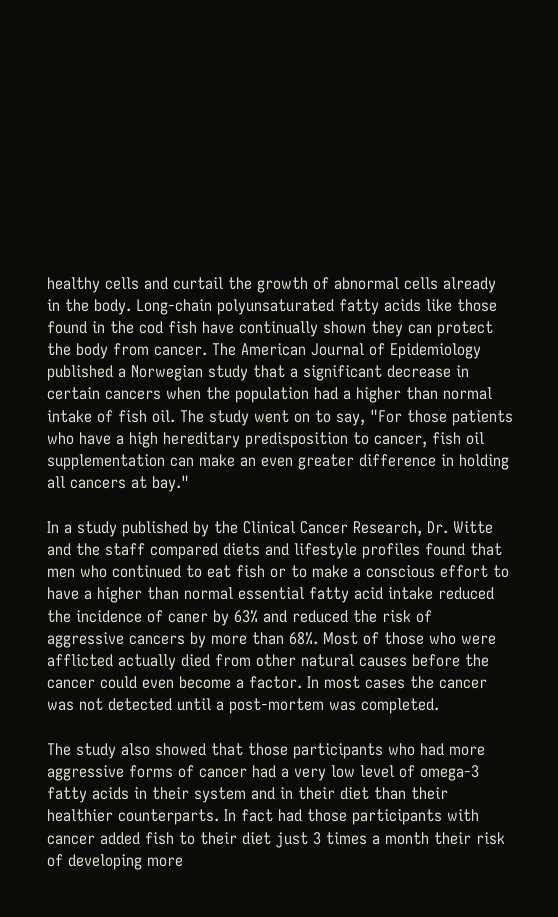healthy cells and curtail the growth of abnormal cells already in the body. Long-chain polyunsaturated fatty acids like those found in the cod fish have continually shown they can protect the body from cancer. The American Journal of Epidemiology published a Norwegian study that a significant decrease in certain cancers when the population had a higher than normal intake of fish oil. The study went on to say, "For those patients who have a high hereditary predisposition to cancer, fish oil supplementation can make an even greater difference in holding all cancers at bay."

In a study published by the Clinical Cancer Research, Dr. Witte and the staff compared diets and lifestyle profiles found that men who continued to eat fish or to make a conscious effort to have a higher than normal essential fatty acid intake reduced the incidence of caner by 63% and reduced the risk of aggressive cancers by more than 68%. Most of those who were afflicted actually died from other natural causes before the cancer could even become a factor. In most cases the cancer was not detected until a post-mortem was completed.

The study also showed that those participants who had more aggressive forms of cancer had a very low level of omega-3 fatty acids in their system and in their diet than their healthier counterparts. In fact had those participants with cancer added fish to their diet just 3 times a month their risk of developing more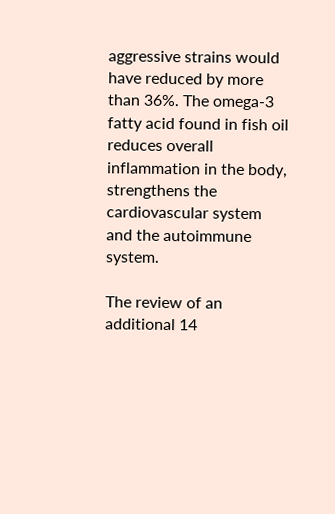aggressive strains would have reduced by more than 36%. The omega-3 fatty acid found in fish oil reduces overall inflammation in the body, strengthens the cardiovascular system and the autoimmune system.

The review of an additional 14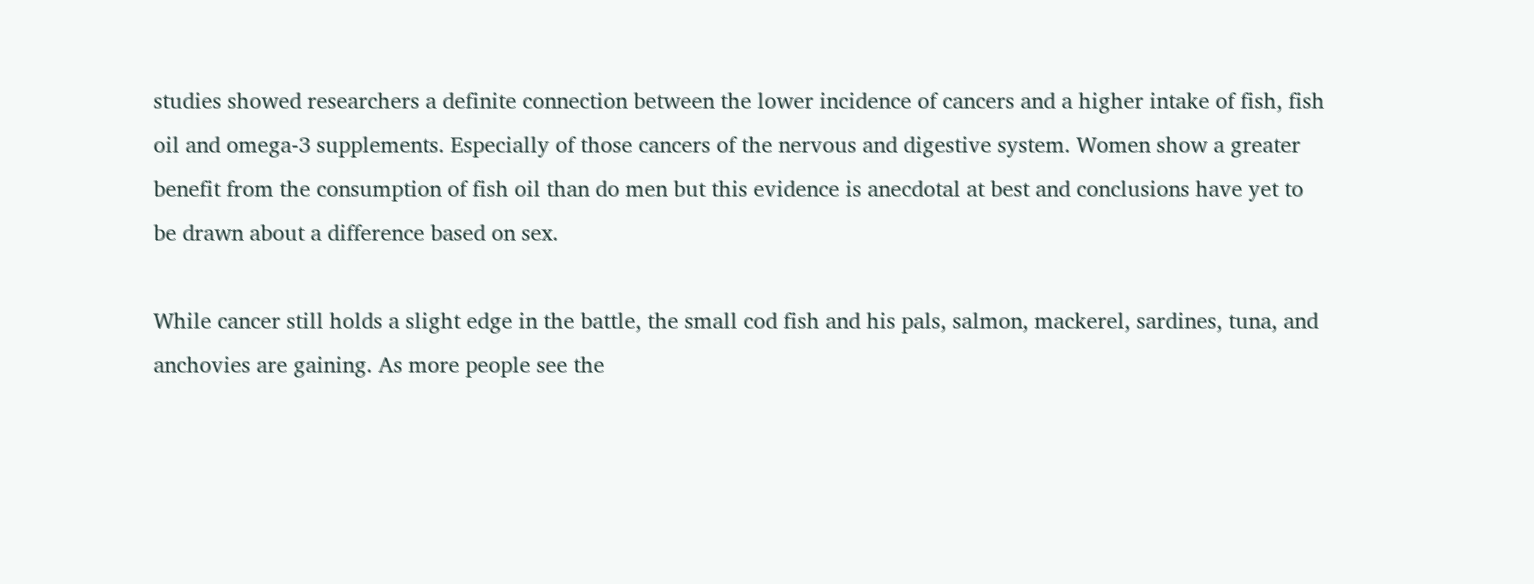studies showed researchers a definite connection between the lower incidence of cancers and a higher intake of fish, fish oil and omega-3 supplements. Especially of those cancers of the nervous and digestive system. Women show a greater benefit from the consumption of fish oil than do men but this evidence is anecdotal at best and conclusions have yet to be drawn about a difference based on sex.

While cancer still holds a slight edge in the battle, the small cod fish and his pals, salmon, mackerel, sardines, tuna, and anchovies are gaining. As more people see the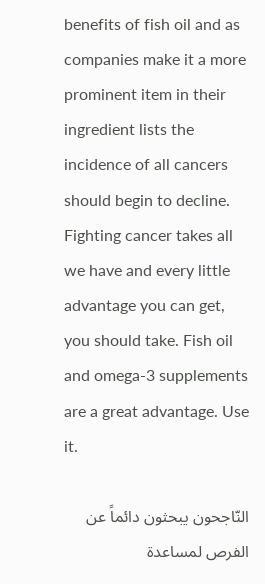benefits of fish oil and as companies make it a more prominent item in their ingredient lists the incidence of all cancers should begin to decline. Fighting cancer takes all we have and every little advantage you can get, you should take. Fish oil and omega-3 supplements are a great advantage. Use it.

النّاجحون يبحثون دائماً عن الفرص لمساعدة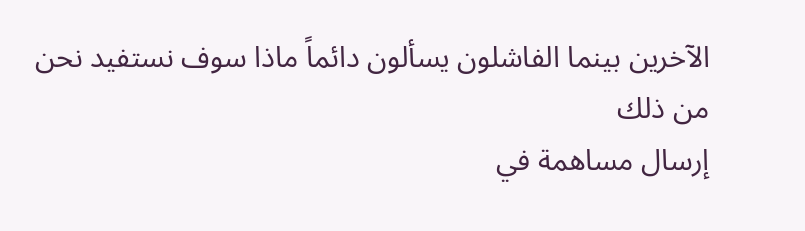الآخرين بينما الفاشلون يسألون دائماً ماذا سوف نستفيد نحن من ذلك
إرسال مساهمة في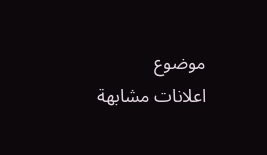موضوع
اعلانات مشابهة